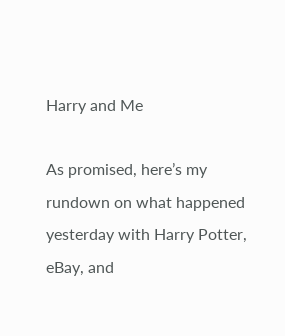Harry and Me

As promised, here’s my rundown on what happened yesterday with Harry Potter, eBay, and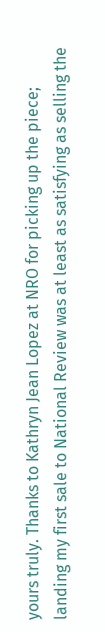yours truly. Thanks to Kathryn Jean Lopez at NRO for picking up the piece; landing my first sale to National Review was at least as satisfying as selling the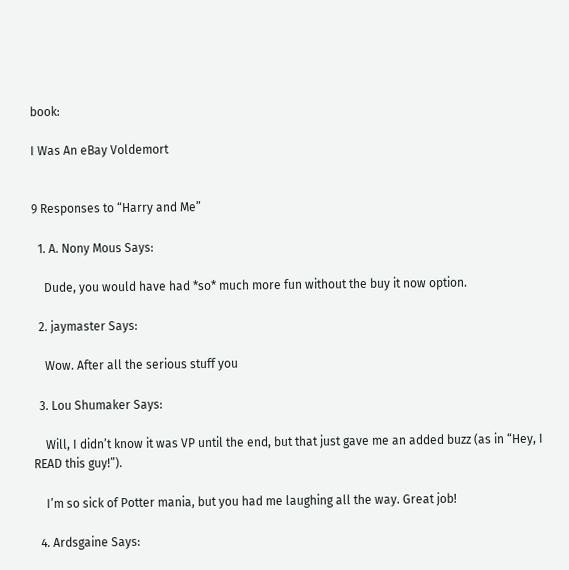book:

I Was An eBay Voldemort


9 Responses to “Harry and Me”

  1. A. Nony Mous Says:

    Dude, you would have had *so* much more fun without the buy it now option.

  2. jaymaster Says:

    Wow. After all the serious stuff you

  3. Lou Shumaker Says:

    Will, I didn’t know it was VP until the end, but that just gave me an added buzz (as in “Hey, I READ this guy!”).

    I’m so sick of Potter mania, but you had me laughing all the way. Great job!

  4. Ardsgaine Says: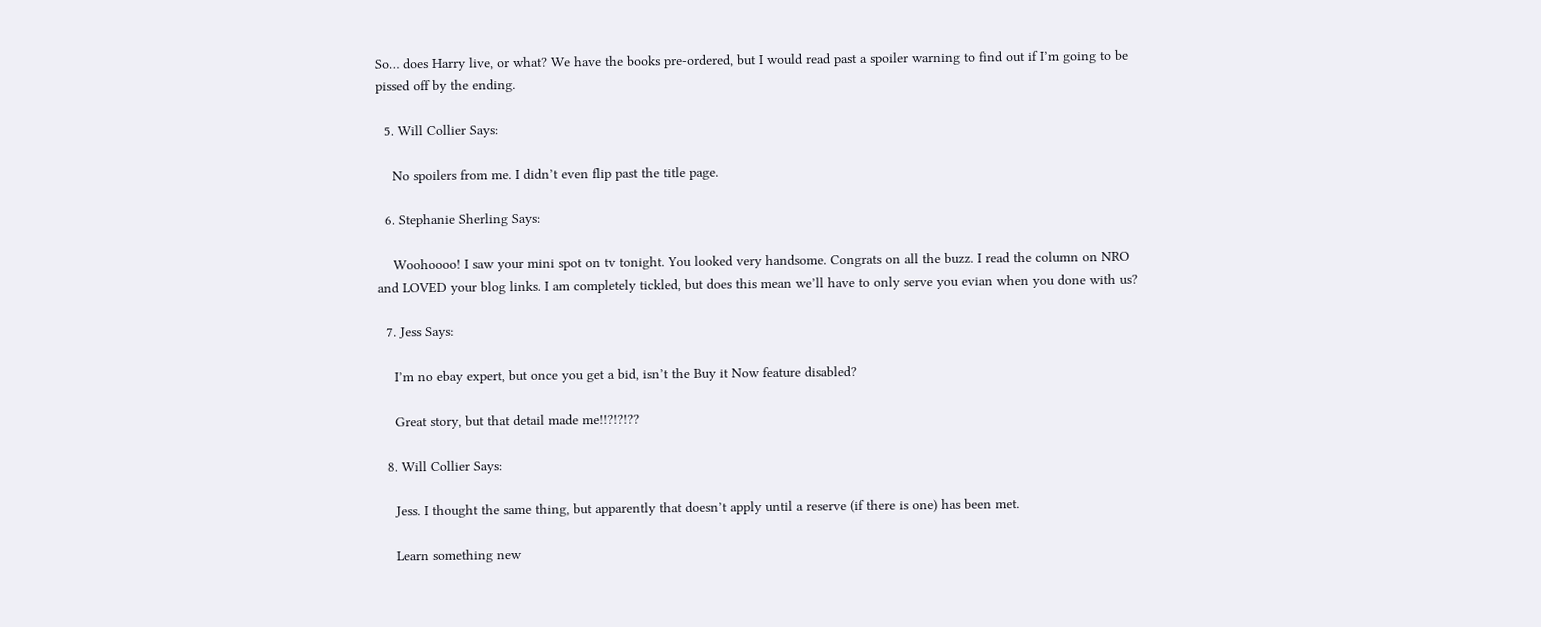So… does Harry live, or what? We have the books pre-ordered, but I would read past a spoiler warning to find out if I’m going to be pissed off by the ending.

  5. Will Collier Says:

    No spoilers from me. I didn’t even flip past the title page.

  6. Stephanie Sherling Says:

    Woohoooo! I saw your mini spot on tv tonight. You looked very handsome. Congrats on all the buzz. I read the column on NRO and LOVED your blog links. I am completely tickled, but does this mean we’ll have to only serve you evian when you done with us?

  7. Jess Says:

    I’m no ebay expert, but once you get a bid, isn’t the Buy it Now feature disabled?

    Great story, but that detail made me!!?!?!??

  8. Will Collier Says:

    Jess. I thought the same thing, but apparently that doesn’t apply until a reserve (if there is one) has been met.

    Learn something new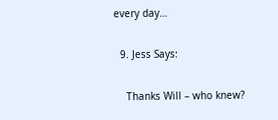every day…

  9. Jess Says:

    Thanks Will – who knew?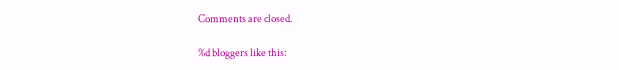Comments are closed.

%d bloggers like this: